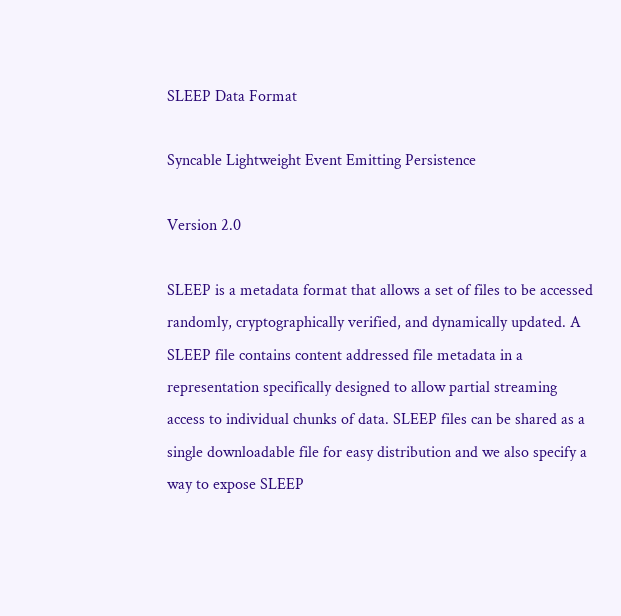SLEEP Data Format

Syncable Lightweight Event Emitting Persistence

Version 2.0

SLEEP is a metadata format that allows a set of files to be accessed randomly, cryptographically verified, and dynamically updated. A SLEEP file contains content addressed file metadata in a representation specifically designed to allow partial streaming access to individual chunks of data. SLEEP files can be shared as a single downloadable file for easy distribution and we also specify a way to expose SLEEP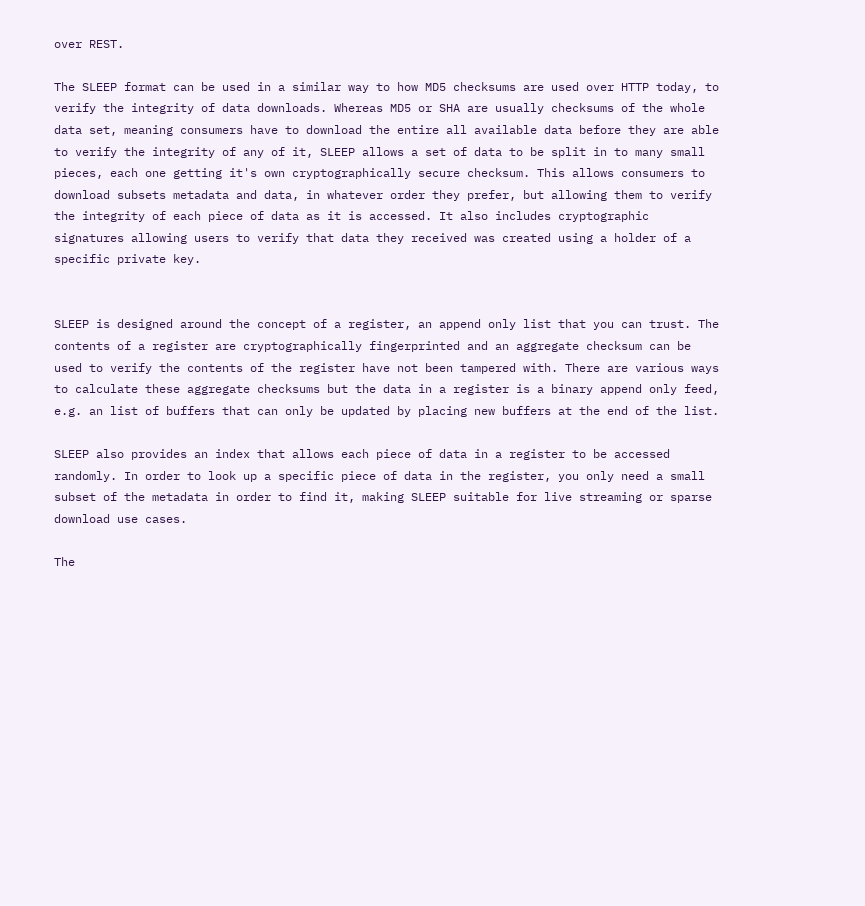over REST.

The SLEEP format can be used in a similar way to how MD5 checksums are used over HTTP today, to verify the integrity of data downloads. Whereas MD5 or SHA are usually checksums of the whole data set, meaning consumers have to download the entire all available data before they are able to verify the integrity of any of it, SLEEP allows a set of data to be split in to many small pieces, each one getting it's own cryptographically secure checksum. This allows consumers to download subsets metadata and data, in whatever order they prefer, but allowing them to verify the integrity of each piece of data as it is accessed. It also includes cryptographic signatures allowing users to verify that data they received was created using a holder of a specific private key.


SLEEP is designed around the concept of a register, an append only list that you can trust. The contents of a register are cryptographically fingerprinted and an aggregate checksum can be used to verify the contents of the register have not been tampered with. There are various ways to calculate these aggregate checksums but the data in a register is a binary append only feed, e.g. an list of buffers that can only be updated by placing new buffers at the end of the list.

SLEEP also provides an index that allows each piece of data in a register to be accessed randomly. In order to look up a specific piece of data in the register, you only need a small subset of the metadata in order to find it, making SLEEP suitable for live streaming or sparse download use cases.

The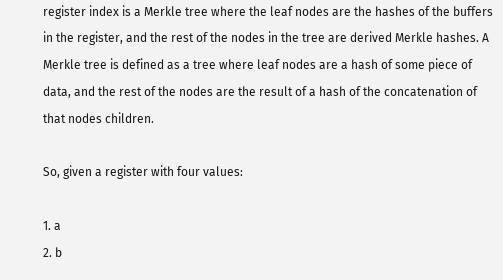register index is a Merkle tree where the leaf nodes are the hashes of the buffers in the register, and the rest of the nodes in the tree are derived Merkle hashes. A Merkle tree is defined as a tree where leaf nodes are a hash of some piece of data, and the rest of the nodes are the result of a hash of the concatenation of that nodes children.

So, given a register with four values:

1. a
2. b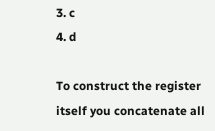3. c
4. d

To construct the register itself you concatenate all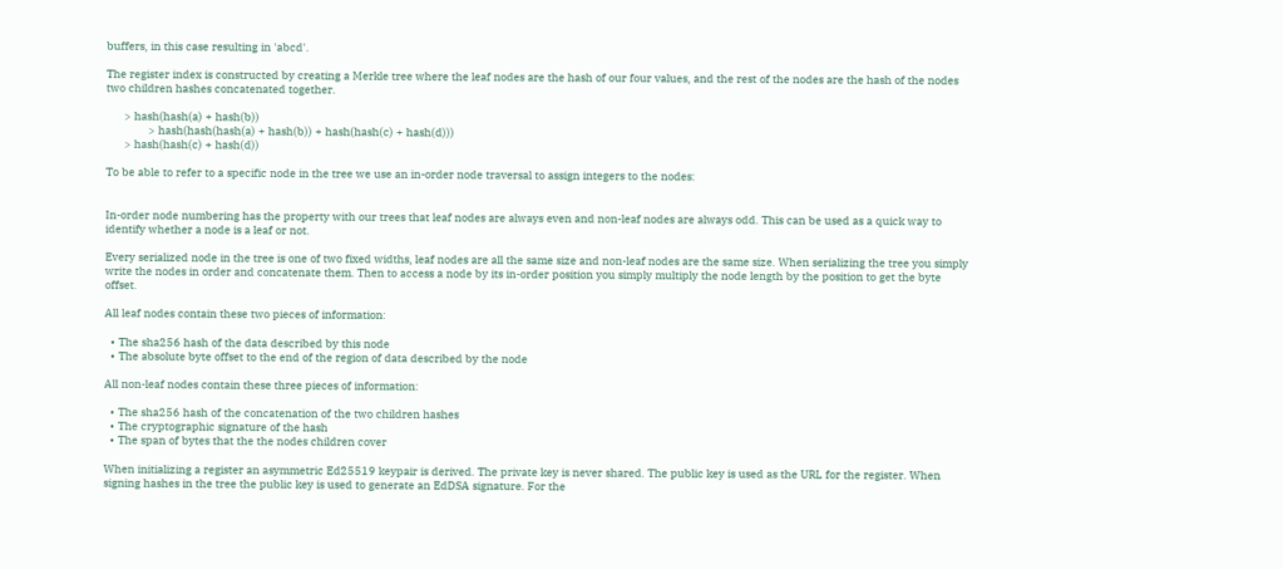buffers, in this case resulting in 'abcd'.

The register index is constructed by creating a Merkle tree where the leaf nodes are the hash of our four values, and the rest of the nodes are the hash of the nodes two children hashes concatenated together.

      > hash(hash(a) + hash(b))
              > hash(hash(hash(a) + hash(b)) + hash(hash(c) + hash(d)))
      > hash(hash(c) + hash(d))

To be able to refer to a specific node in the tree we use an in-order node traversal to assign integers to the nodes:


In-order node numbering has the property with our trees that leaf nodes are always even and non-leaf nodes are always odd. This can be used as a quick way to identify whether a node is a leaf or not.

Every serialized node in the tree is one of two fixed widths, leaf nodes are all the same size and non-leaf nodes are the same size. When serializing the tree you simply write the nodes in order and concatenate them. Then to access a node by its in-order position you simply multiply the node length by the position to get the byte offset.

All leaf nodes contain these two pieces of information:

  • The sha256 hash of the data described by this node
  • The absolute byte offset to the end of the region of data described by the node

All non-leaf nodes contain these three pieces of information:

  • The sha256 hash of the concatenation of the two children hashes
  • The cryptographic signature of the hash
  • The span of bytes that the the nodes children cover

When initializing a register an asymmetric Ed25519 keypair is derived. The private key is never shared. The public key is used as the URL for the register. When signing hashes in the tree the public key is used to generate an EdDSA signature. For the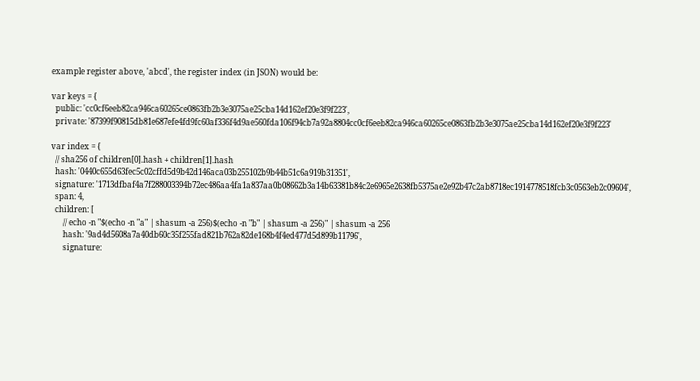example register above, 'abcd', the register index (in JSON) would be:

var keys = {
  public: 'cc0cf6eeb82ca946ca60265ce0863fb2b3e3075ae25cba14d162ef20e3f9f223',
  private: '87399f90815db81e687efe4fd9fc60af336f4d9ae560fda106f94cb7a92a8804cc0cf6eeb82ca946ca60265ce0863fb2b3e3075ae25cba14d162ef20e3f9f223'

var index = {
  // sha256 of children[0].hash + children[1].hash
  hash: '0440c655d63fec5c02cffd5d9b42d146aca03b255102b9b44b51c6a919b31351',
  signature: '1713dfbaf4a7f288003394b72ec486aa4fa1a837aa0b08662b3a14b63381b84c2e6965e2638fb5375ae2e92b47c2ab8718ec1914778518fcb3c0563eb2c09604',
  span: 4,
  children: [
      // echo -n "$(echo -n "a" | shasum -a 256)$(echo -n "b" | shasum -a 256)" | shasum -a 256
      hash: '9ad4d5608a7a40db60c35f255fad821b762a82de168b4f4ed477d5d899b11796',
      signature: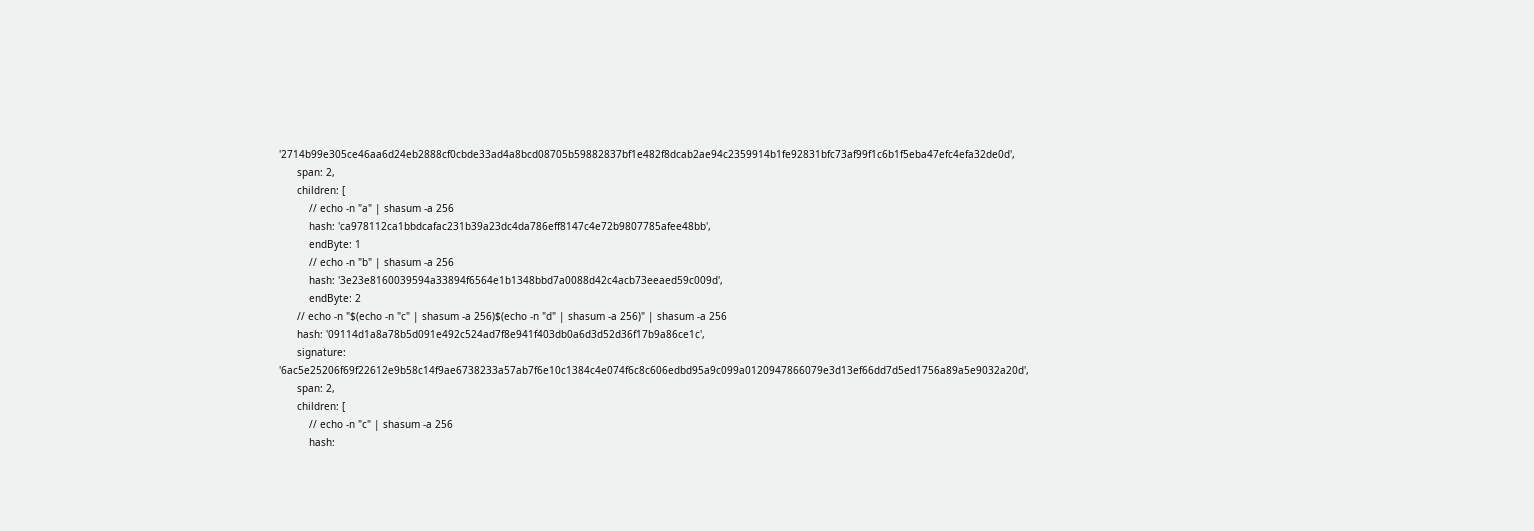'2714b99e305ce46aa6d24eb2888cf0cbde33ad4a8bcd08705b59882837bf1e482f8dcab2ae94c2359914b1fe92831bfc73af99f1c6b1f5eba47efc4efa32de0d',
      span: 2,
      children: [
          // echo -n "a" | shasum -a 256
          hash: 'ca978112ca1bbdcafac231b39a23dc4da786eff8147c4e72b9807785afee48bb',
          endByte: 1
          // echo -n "b" | shasum -a 256
          hash: '3e23e8160039594a33894f6564e1b1348bbd7a0088d42c4acb73eeaed59c009d',
          endByte: 2
      // echo -n "$(echo -n "c" | shasum -a 256)$(echo -n "d" | shasum -a 256)" | shasum -a 256
      hash: '09114d1a8a78b5d091e492c524ad7f8e941f403db0a6d3d52d36f17b9a86ce1c',
      signature: '6ac5e25206f69f22612e9b58c14f9ae6738233a57ab7f6e10c1384c4e074f6c8c606edbd95a9c099a0120947866079e3d13ef66dd7d5ed1756a89a5e9032a20d',
      span: 2,
      children: [
          // echo -n "c" | shasum -a 256
          hash: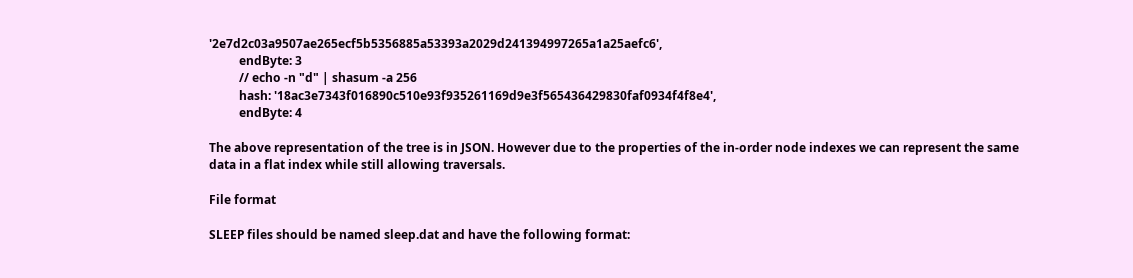'2e7d2c03a9507ae265ecf5b5356885a53393a2029d241394997265a1a25aefc6',
          endByte: 3
          // echo -n "d" | shasum -a 256
          hash: '18ac3e7343f016890c510e93f935261169d9e3f565436429830faf0934f4f8e4',
          endByte: 4

The above representation of the tree is in JSON. However due to the properties of the in-order node indexes we can represent the same data in a flat index while still allowing traversals.

File format

SLEEP files should be named sleep.dat and have the following format: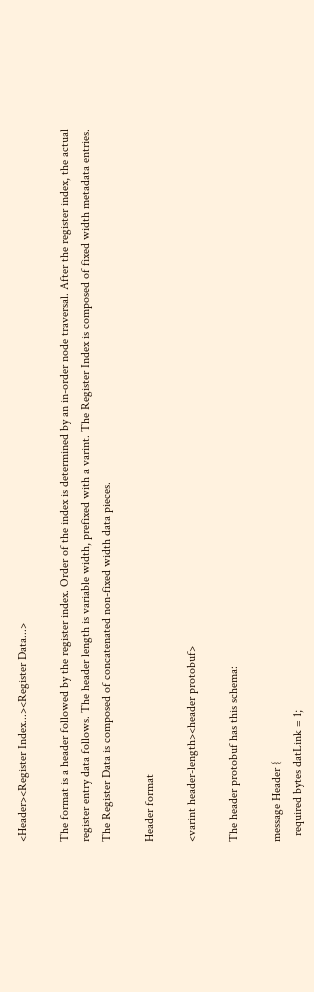<Header><Register Index...><Register Data...>

The format is a header followed by the register index. Order of the index is determined by an in-order node traversal. After the register index, the actual register entry data follows. The header length is variable width, prefixed with a varint. The Register Index is composed of fixed width metadata entries. The Register Data is composed of concatenated non-fixed width data pieces.

Header format

<varint header-length><header protobuf>

The header protobuf has this schema:

message Header {
  required bytes datLink = 1;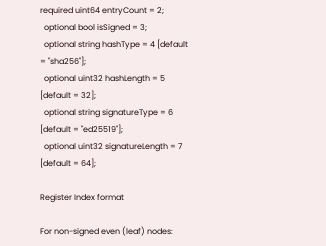required uint64 entryCount = 2;
  optional bool isSigned = 3;
  optional string hashType = 4 [default = "sha256"];
  optional uint32 hashLength = 5 [default = 32];
  optional string signatureType = 6 [default = "ed25519"];
  optional uint32 signatureLength = 7 [default = 64];

Register Index format

For non-signed even (leaf) nodes: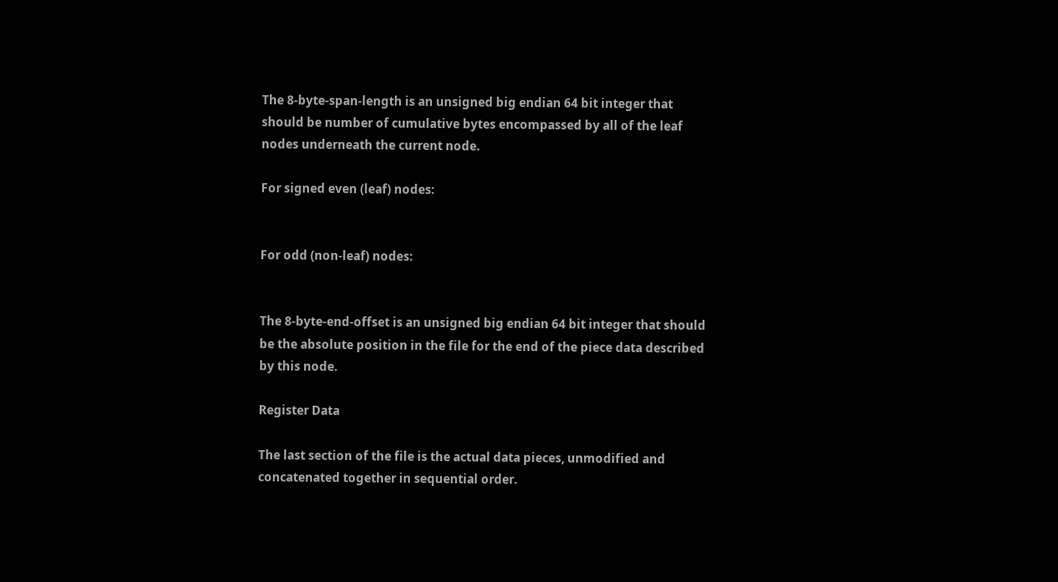The 8-byte-span-length is an unsigned big endian 64 bit integer that should be number of cumulative bytes encompassed by all of the leaf nodes underneath the current node.

For signed even (leaf) nodes:


For odd (non-leaf) nodes:


The 8-byte-end-offset is an unsigned big endian 64 bit integer that should be the absolute position in the file for the end of the piece data described by this node.

Register Data

The last section of the file is the actual data pieces, unmodified and concatenated together in sequential order.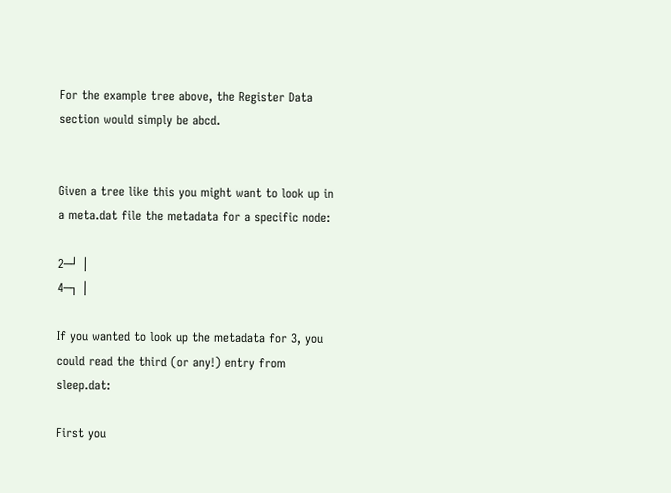For the example tree above, the Register Data section would simply be abcd.


Given a tree like this you might want to look up in a meta.dat file the metadata for a specific node:

2─┘ │
4─┐ │

If you wanted to look up the metadata for 3, you could read the third (or any!) entry from sleep.dat:

First you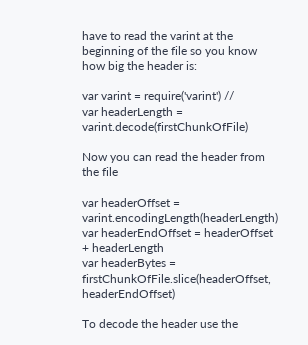have to read the varint at the beginning of the file so you know how big the header is:

var varint = require('varint') //
var headerLength = varint.decode(firstChunkOfFile)

Now you can read the header from the file

var headerOffset = varint.encodingLength(headerLength)
var headerEndOffset = headerOffset + headerLength
var headerBytes = firstChunkOfFile.slice(headerOffset, headerEndOffset)

To decode the header use the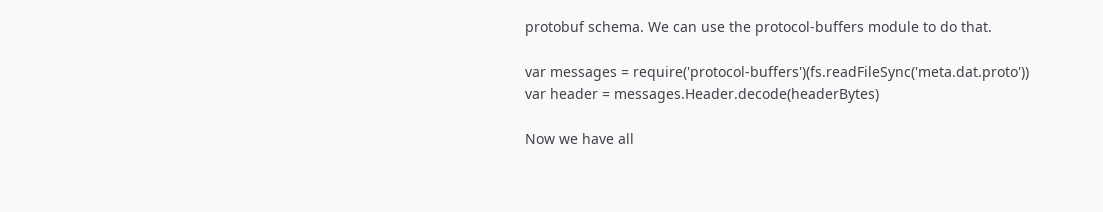protobuf schema. We can use the protocol-buffers module to do that.

var messages = require('protocol-buffers')(fs.readFileSync('meta.dat.proto'))
var header = messages.Header.decode(headerBytes)

Now we have all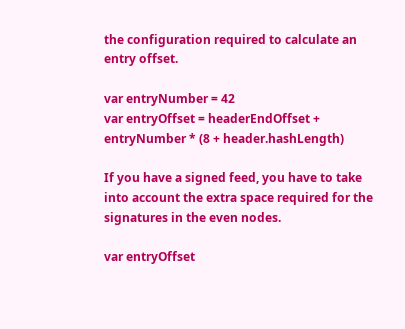the configuration required to calculate an entry offset.

var entryNumber = 42
var entryOffset = headerEndOffset + entryNumber * (8 + header.hashLength)

If you have a signed feed, you have to take into account the extra space required for the signatures in the even nodes.

var entryOffset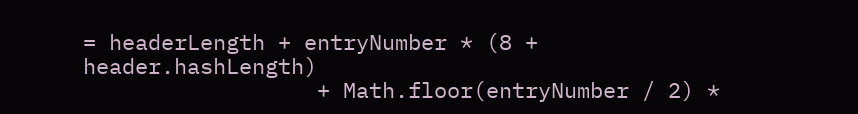= headerLength + entryNumber * (8 + header.hashLength)
                  + Math.floor(entryNumber / 2) *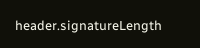header.signatureLength